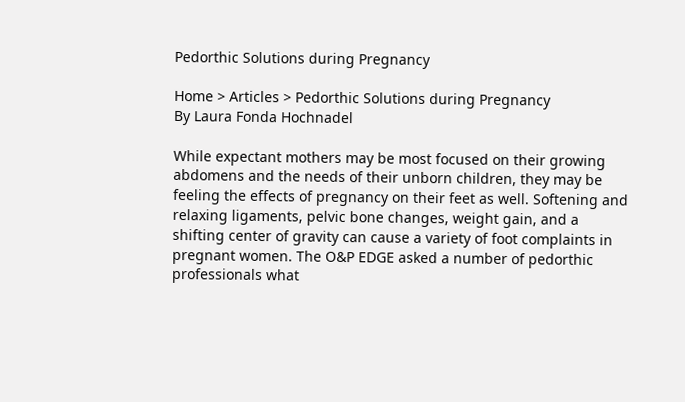Pedorthic Solutions during Pregnancy

Home > Articles > Pedorthic Solutions during Pregnancy
By Laura Fonda Hochnadel

While expectant mothers may be most focused on their growing abdomens and the needs of their unborn children, they may be feeling the effects of pregnancy on their feet as well. Softening and relaxing ligaments, pelvic bone changes, weight gain, and a shifting center of gravity can cause a variety of foot complaints in pregnant women. The O&P EDGE asked a number of pedorthic professionals what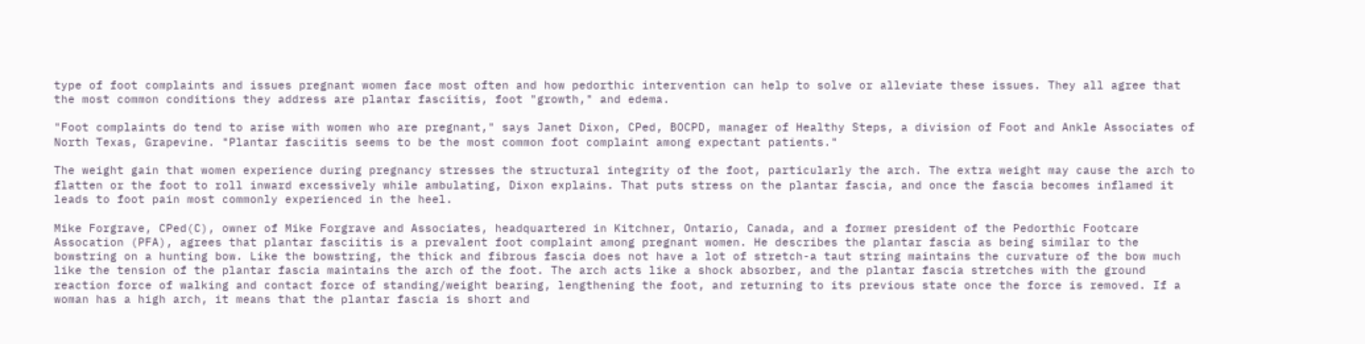type of foot complaints and issues pregnant women face most often and how pedorthic intervention can help to solve or alleviate these issues. They all agree that the most common conditions they address are plantar fasciitis, foot "growth," and edema.

"Foot complaints do tend to arise with women who are pregnant," says Janet Dixon, CPed, BOCPD, manager of Healthy Steps, a division of Foot and Ankle Associates of North Texas, Grapevine. "Plantar fasciitis seems to be the most common foot complaint among expectant patients."

The weight gain that women experience during pregnancy stresses the structural integrity of the foot, particularly the arch. The extra weight may cause the arch to flatten or the foot to roll inward excessively while ambulating, Dixon explains. That puts stress on the plantar fascia, and once the fascia becomes inflamed it leads to foot pain most commonly experienced in the heel.

Mike Forgrave, CPed(C), owner of Mike Forgrave and Associates, headquartered in Kitchner, Ontario, Canada, and a former president of the Pedorthic Footcare Assocation (PFA), agrees that plantar fasciitis is a prevalent foot complaint among pregnant women. He describes the plantar fascia as being similar to the bowstring on a hunting bow. Like the bowstring, the thick and fibrous fascia does not have a lot of stretch-a taut string maintains the curvature of the bow much like the tension of the plantar fascia maintains the arch of the foot. The arch acts like a shock absorber, and the plantar fascia stretches with the ground reaction force of walking and contact force of standing/weight bearing, lengthening the foot, and returning to its previous state once the force is removed. If a woman has a high arch, it means that the plantar fascia is short and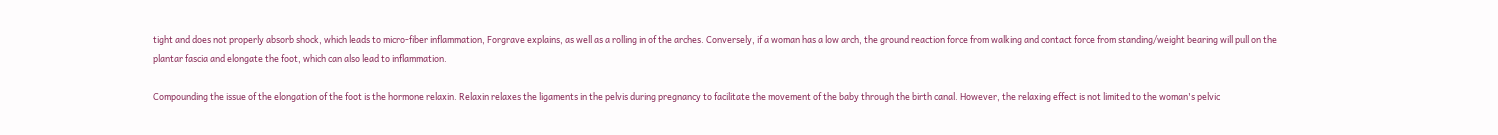tight and does not properly absorb shock, which leads to micro-fiber inflammation, Forgrave explains, as well as a rolling in of the arches. Conversely, if a woman has a low arch, the ground reaction force from walking and contact force from standing/weight bearing will pull on the plantar fascia and elongate the foot, which can also lead to inflammation.

Compounding the issue of the elongation of the foot is the hormone relaxin. Relaxin relaxes the ligaments in the pelvis during pregnancy to facilitate the movement of the baby through the birth canal. However, the relaxing effect is not limited to the woman's pelvic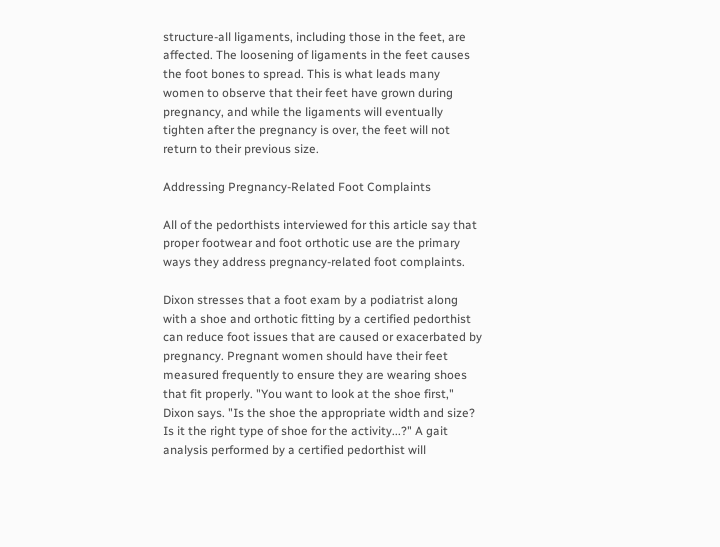structure-all ligaments, including those in the feet, are affected. The loosening of ligaments in the feet causes the foot bones to spread. This is what leads many women to observe that their feet have grown during pregnancy, and while the ligaments will eventually tighten after the pregnancy is over, the feet will not return to their previous size.

Addressing Pregnancy-Related Foot Complaints

All of the pedorthists interviewed for this article say that proper footwear and foot orthotic use are the primary ways they address pregnancy-related foot complaints.

Dixon stresses that a foot exam by a podiatrist along with a shoe and orthotic fitting by a certified pedorthist can reduce foot issues that are caused or exacerbated by pregnancy. Pregnant women should have their feet measured frequently to ensure they are wearing shoes that fit properly. "You want to look at the shoe first," Dixon says. "Is the shoe the appropriate width and size? Is it the right type of shoe for the activity...?" A gait analysis performed by a certified pedorthist will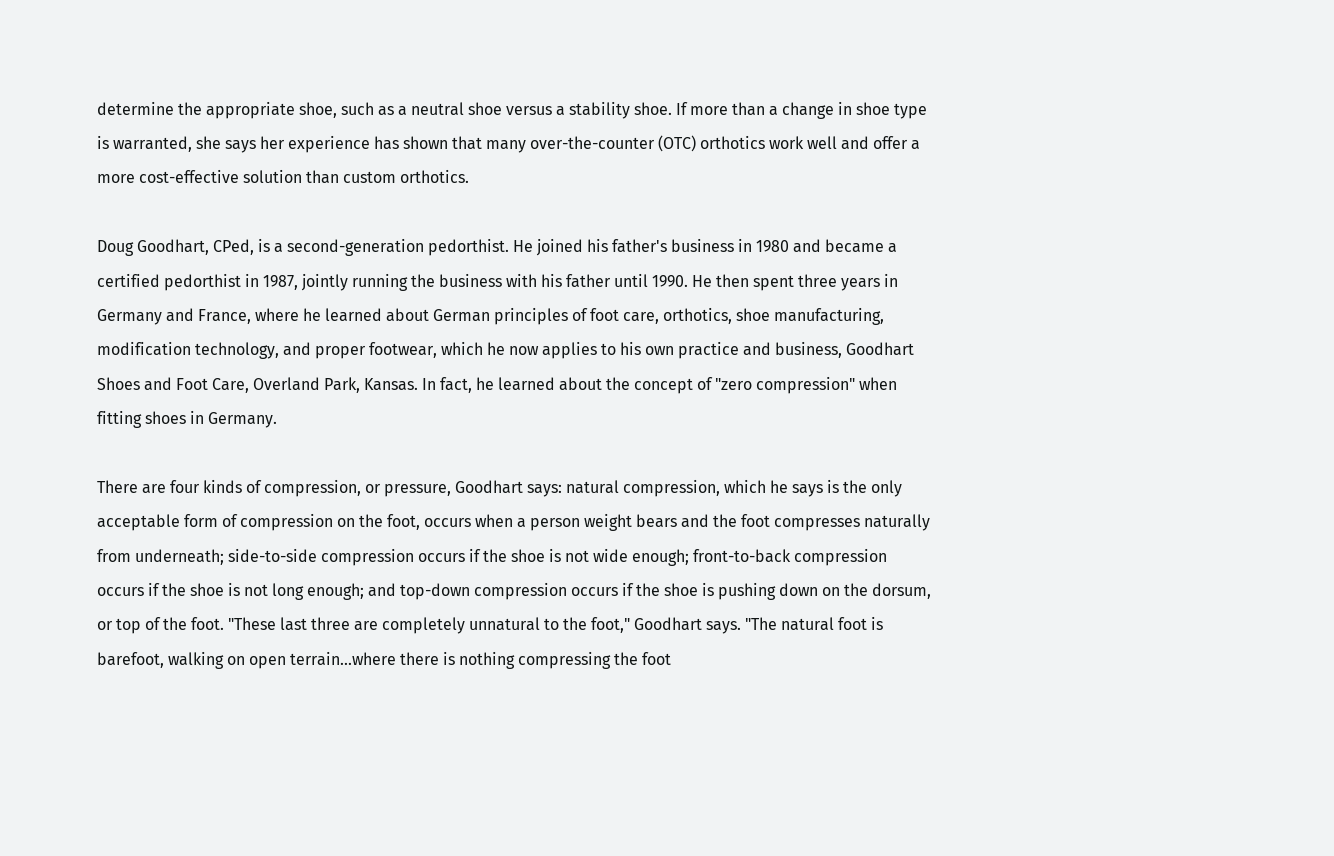determine the appropriate shoe, such as a neutral shoe versus a stability shoe. If more than a change in shoe type is warranted, she says her experience has shown that many over-the-counter (OTC) orthotics work well and offer a more cost-effective solution than custom orthotics.

Doug Goodhart, CPed, is a second-generation pedorthist. He joined his father's business in 1980 and became a certified pedorthist in 1987, jointly running the business with his father until 1990. He then spent three years in Germany and France, where he learned about German principles of foot care, orthotics, shoe manufacturing, modification technology, and proper footwear, which he now applies to his own practice and business, Goodhart Shoes and Foot Care, Overland Park, Kansas. In fact, he learned about the concept of "zero compression" when fitting shoes in Germany.

There are four kinds of compression, or pressure, Goodhart says: natural compression, which he says is the only acceptable form of compression on the foot, occurs when a person weight bears and the foot compresses naturally from underneath; side-to-side compression occurs if the shoe is not wide enough; front-to-back compression occurs if the shoe is not long enough; and top-down compression occurs if the shoe is pushing down on the dorsum, or top of the foot. "These last three are completely unnatural to the foot," Goodhart says. "The natural foot is barefoot, walking on open terrain...where there is nothing compressing the foot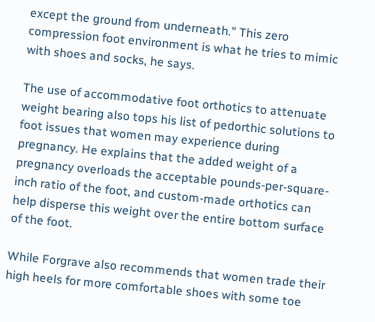except the ground from underneath." This zero compression foot environment is what he tries to mimic with shoes and socks, he says.

The use of accommodative foot orthotics to attenuate weight bearing also tops his list of pedorthic solutions to foot issues that women may experience during pregnancy. He explains that the added weight of a pregnancy overloads the acceptable pounds-per-square-inch ratio of the foot, and custom-made orthotics can help disperse this weight over the entire bottom surface of the foot.

While Forgrave also recommends that women trade their high heels for more comfortable shoes with some toe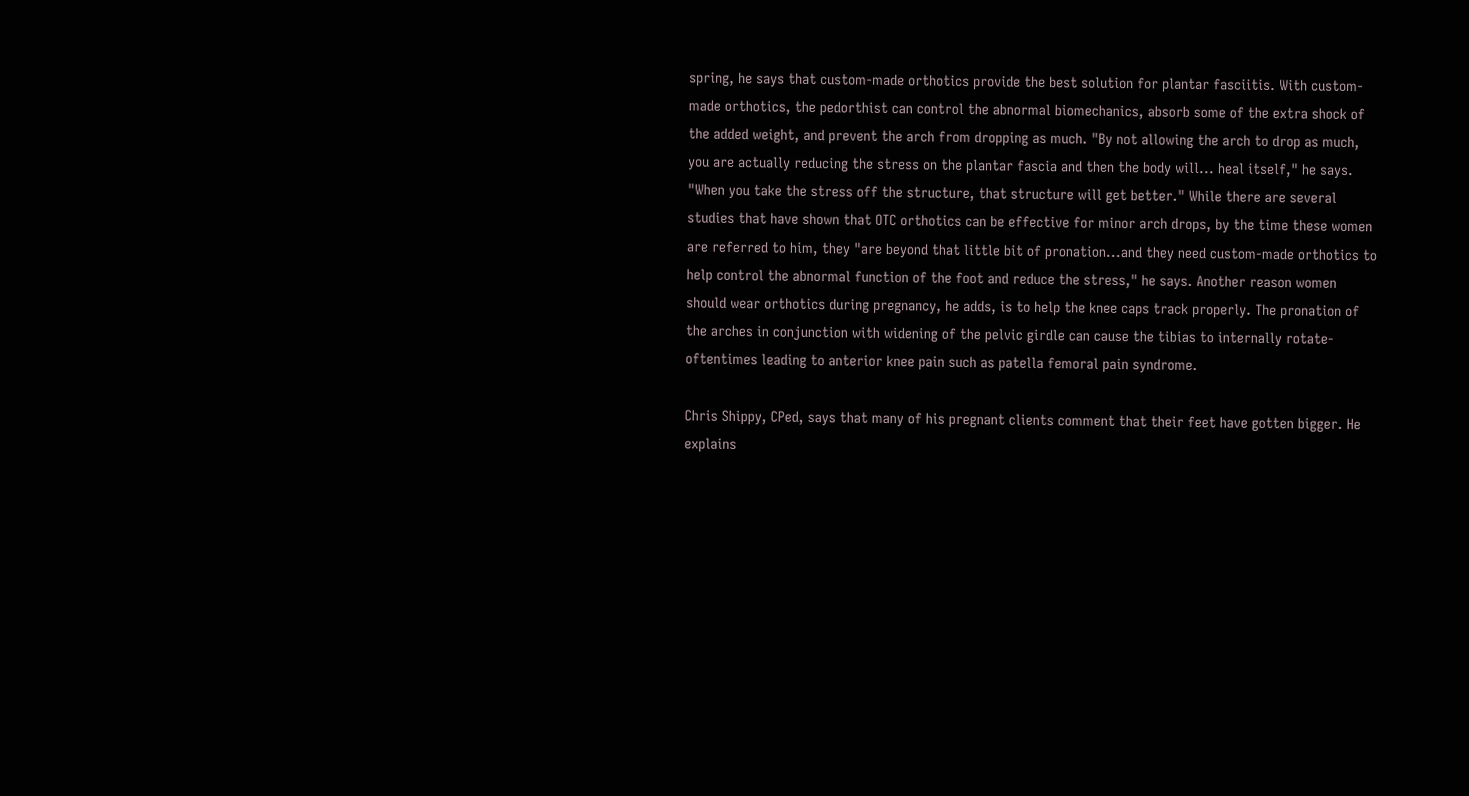spring, he says that custom-made orthotics provide the best solution for plantar fasciitis. With custom-made orthotics, the pedorthist can control the abnormal biomechanics, absorb some of the extra shock of the added weight, and prevent the arch from dropping as much. "By not allowing the arch to drop as much, you are actually reducing the stress on the plantar fascia and then the body will... heal itself," he says. "When you take the stress off the structure, that structure will get better." While there are several studies that have shown that OTC orthotics can be effective for minor arch drops, by the time these women are referred to him, they "are beyond that little bit of pronation...and they need custom-made orthotics to help control the abnormal function of the foot and reduce the stress," he says. Another reason women should wear orthotics during pregnancy, he adds, is to help the knee caps track properly. The pronation of the arches in conjunction with widening of the pelvic girdle can cause the tibias to internally rotate-oftentimes leading to anterior knee pain such as patella femoral pain syndrome.

Chris Shippy, CPed, says that many of his pregnant clients comment that their feet have gotten bigger. He explains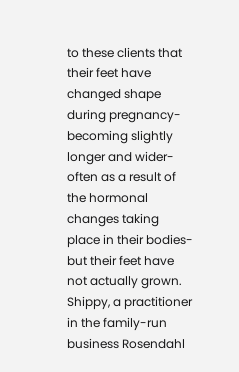to these clients that their feet have changed shape during pregnancy- becoming slightly longer and wider-often as a result of the hormonal changes taking place in their bodies-but their feet have not actually grown. Shippy, a practitioner in the family-run business Rosendahl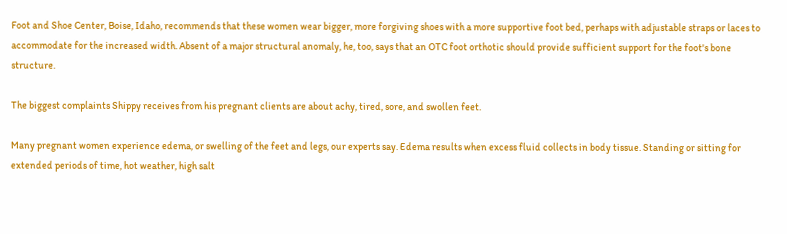Foot and Shoe Center, Boise, Idaho, recommends that these women wear bigger, more forgiving shoes with a more supportive foot bed, perhaps with adjustable straps or laces to accommodate for the increased width. Absent of a major structural anomaly, he, too, says that an OTC foot orthotic should provide sufficient support for the foot's bone structure.

The biggest complaints Shippy receives from his pregnant clients are about achy, tired, sore, and swollen feet.

Many pregnant women experience edema, or swelling of the feet and legs, our experts say. Edema results when excess fluid collects in body tissue. Standing or sitting for extended periods of time, hot weather, high salt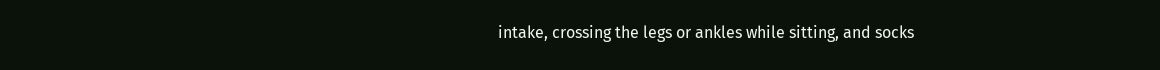intake, crossing the legs or ankles while sitting, and socks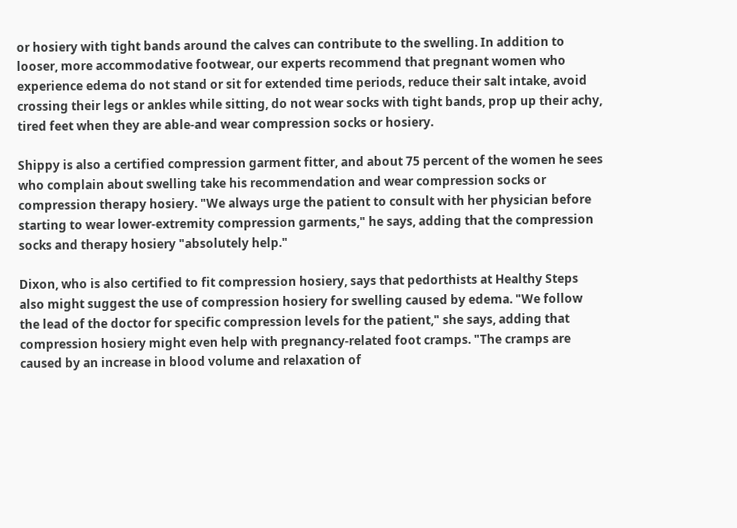or hosiery with tight bands around the calves can contribute to the swelling. In addition to looser, more accommodative footwear, our experts recommend that pregnant women who experience edema do not stand or sit for extended time periods, reduce their salt intake, avoid crossing their legs or ankles while sitting, do not wear socks with tight bands, prop up their achy, tired feet when they are able-and wear compression socks or hosiery.

Shippy is also a certified compression garment fitter, and about 75 percent of the women he sees who complain about swelling take his recommendation and wear compression socks or compression therapy hosiery. "We always urge the patient to consult with her physician before starting to wear lower-extremity compression garments," he says, adding that the compression socks and therapy hosiery "absolutely help."

Dixon, who is also certified to fit compression hosiery, says that pedorthists at Healthy Steps also might suggest the use of compression hosiery for swelling caused by edema. "We follow the lead of the doctor for specific compression levels for the patient," she says, adding that compression hosiery might even help with pregnancy-related foot cramps. "The cramps are caused by an increase in blood volume and relaxation of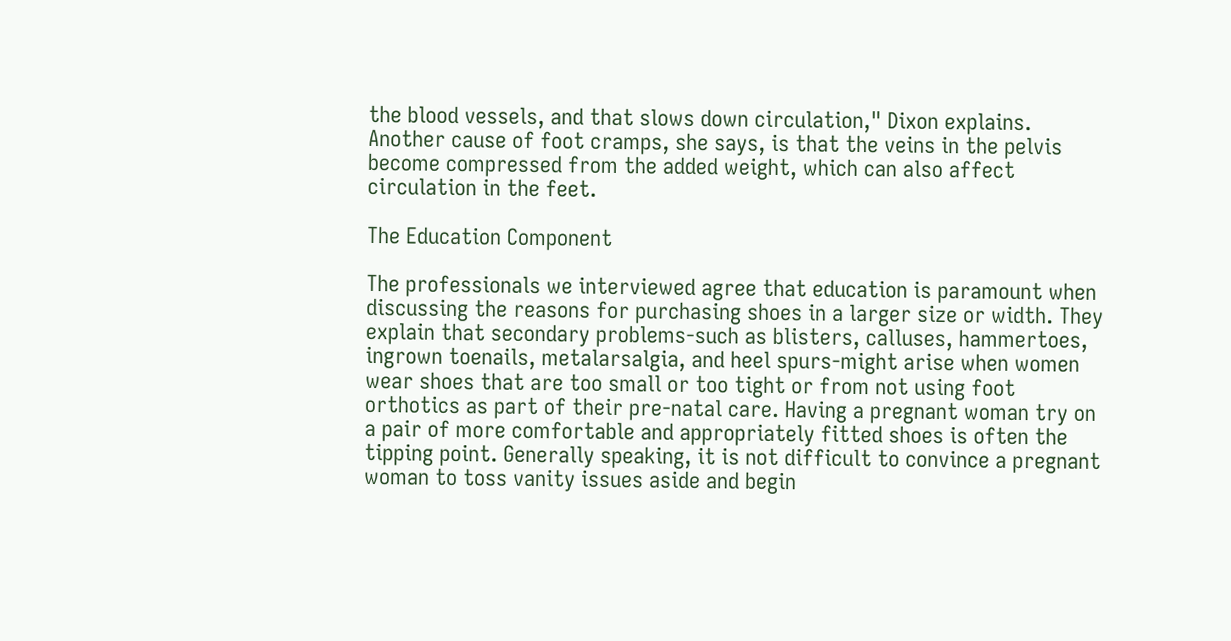the blood vessels, and that slows down circulation," Dixon explains. Another cause of foot cramps, she says, is that the veins in the pelvis become compressed from the added weight, which can also affect circulation in the feet.

The Education Component

The professionals we interviewed agree that education is paramount when discussing the reasons for purchasing shoes in a larger size or width. They explain that secondary problems-such as blisters, calluses, hammertoes, ingrown toenails, metalarsalgia, and heel spurs-might arise when women wear shoes that are too small or too tight or from not using foot orthotics as part of their pre-natal care. Having a pregnant woman try on a pair of more comfortable and appropriately fitted shoes is often the tipping point. Generally speaking, it is not difficult to convince a pregnant woman to toss vanity issues aside and begin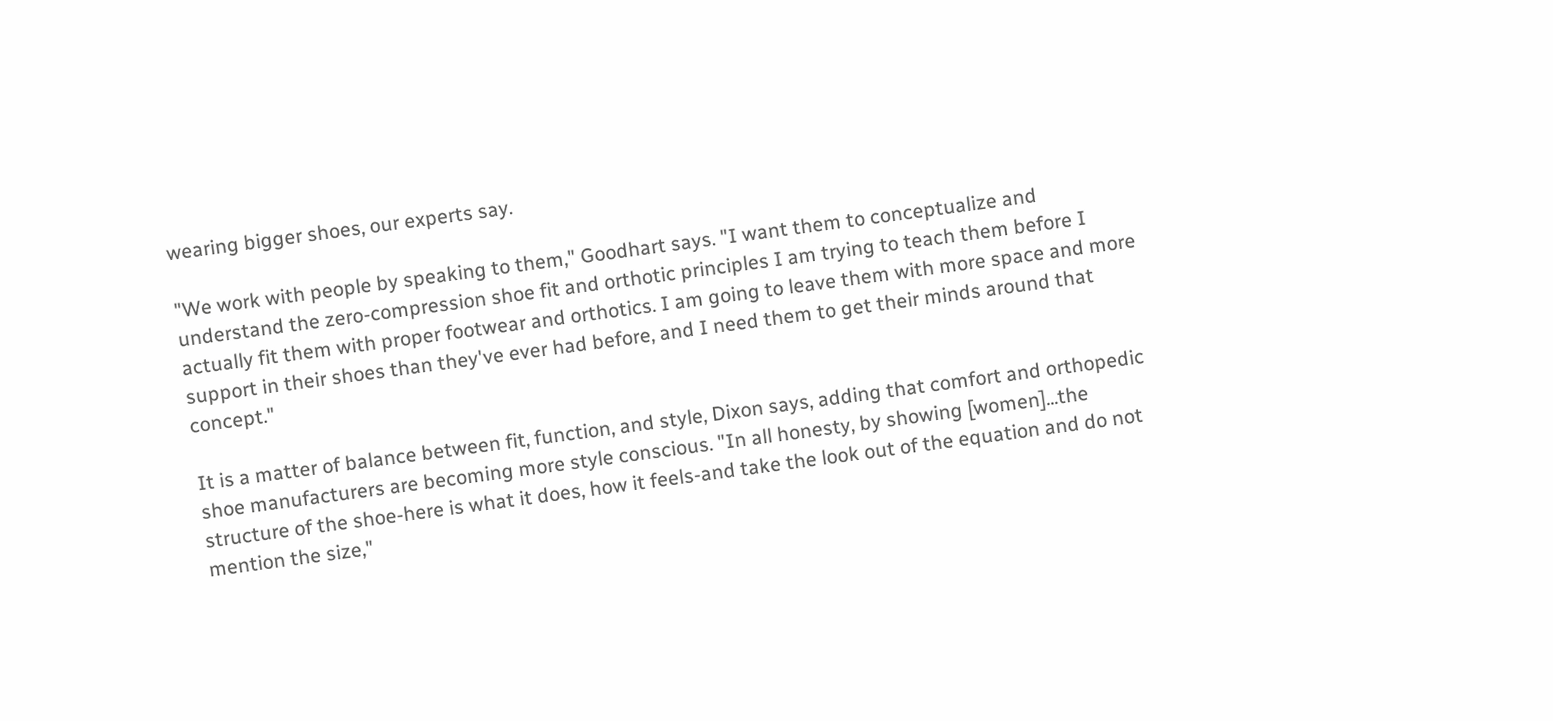wearing bigger shoes, our experts say.

"We work with people by speaking to them," Goodhart says. "I want them to conceptualize and understand the zero-compression shoe fit and orthotic principles I am trying to teach them before I actually fit them with proper footwear and orthotics. I am going to leave them with more space and more support in their shoes than they've ever had before, and I need them to get their minds around that concept."

It is a matter of balance between fit, function, and style, Dixon says, adding that comfort and orthopedic shoe manufacturers are becoming more style conscious. "In all honesty, by showing [women]...the structure of the shoe-here is what it does, how it feels-and take the look out of the equation and do not mention the size,"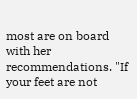most are on board with her recommendations. "If your feet are not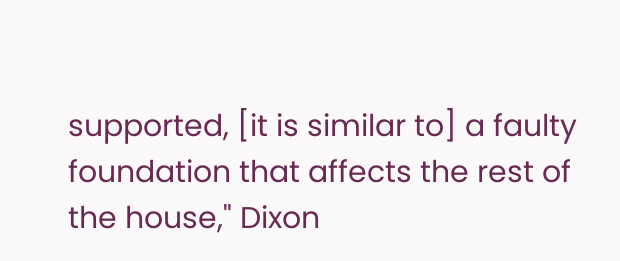supported, [it is similar to] a faulty foundation that affects the rest of the house," Dixon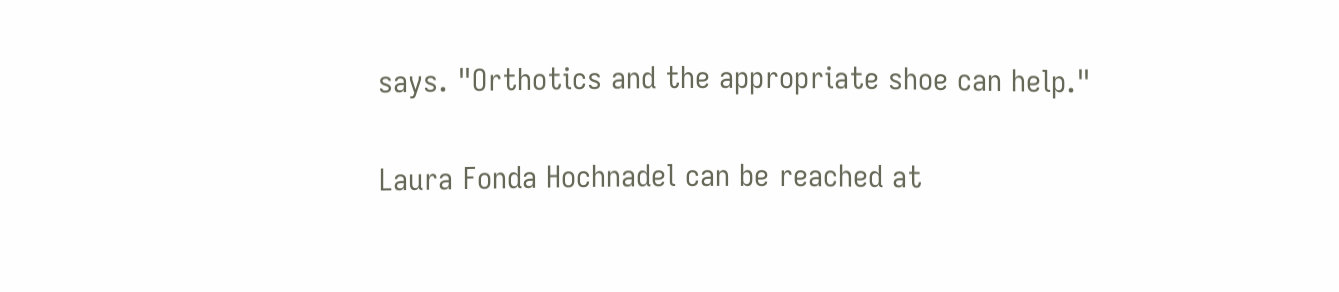says. "Orthotics and the appropriate shoe can help."

Laura Fonda Hochnadel can be reached at